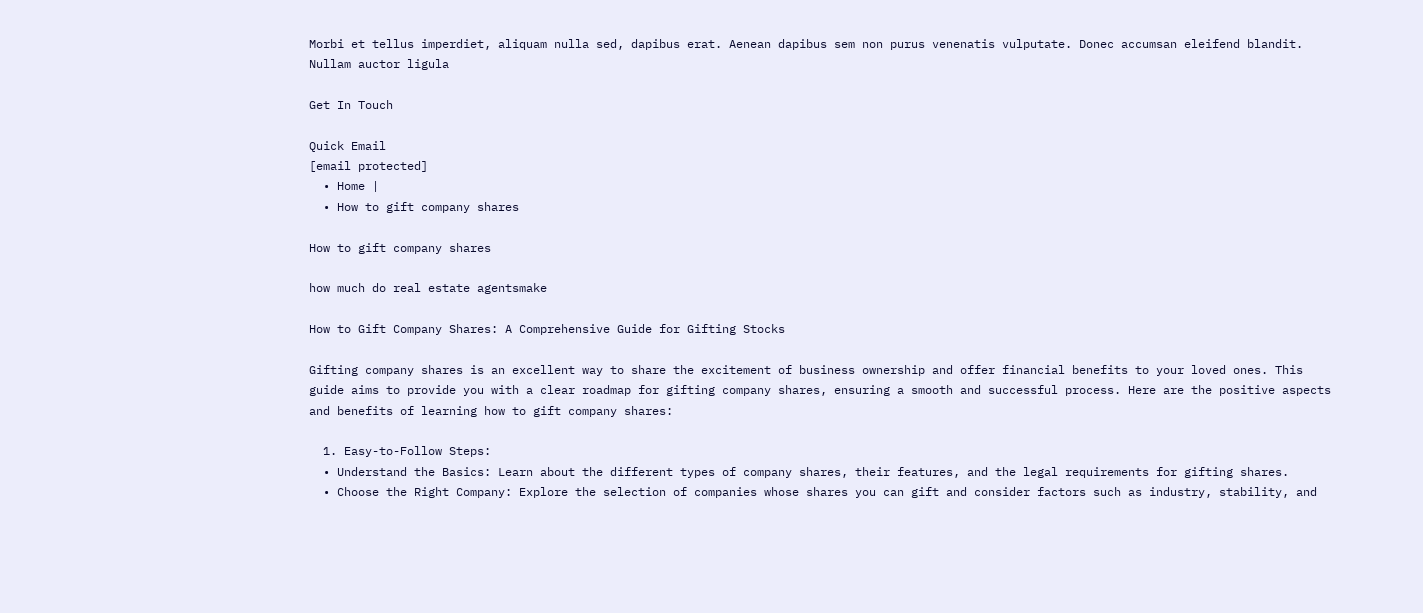Morbi et tellus imperdiet, aliquam nulla sed, dapibus erat. Aenean dapibus sem non purus venenatis vulputate. Donec accumsan eleifend blandit. Nullam auctor ligula

Get In Touch

Quick Email
[email protected]
  • Home |
  • How to gift company shares

How to gift company shares

how much do real estate agentsmake

How to Gift Company Shares: A Comprehensive Guide for Gifting Stocks

Gifting company shares is an excellent way to share the excitement of business ownership and offer financial benefits to your loved ones. This guide aims to provide you with a clear roadmap for gifting company shares, ensuring a smooth and successful process. Here are the positive aspects and benefits of learning how to gift company shares:

  1. Easy-to-Follow Steps:
  • Understand the Basics: Learn about the different types of company shares, their features, and the legal requirements for gifting shares.
  • Choose the Right Company: Explore the selection of companies whose shares you can gift and consider factors such as industry, stability, and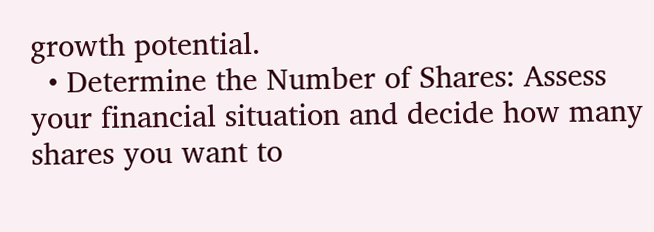growth potential.
  • Determine the Number of Shares: Assess your financial situation and decide how many shares you want to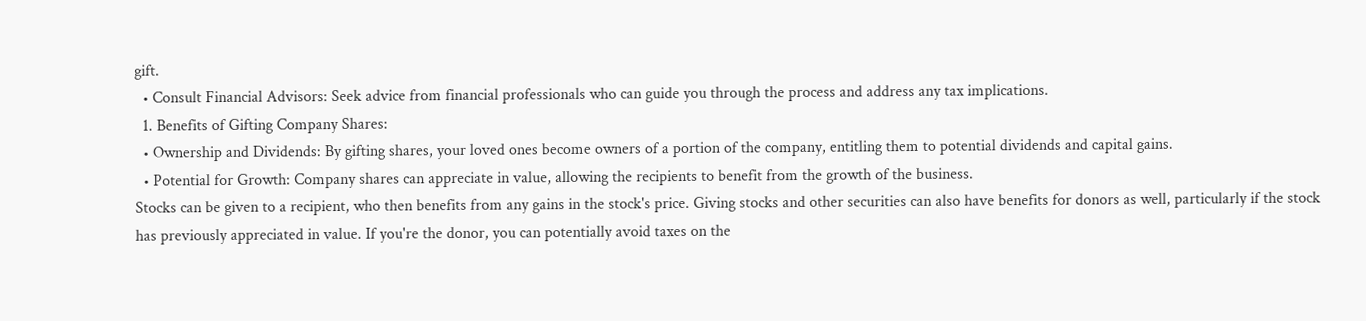gift.
  • Consult Financial Advisors: Seek advice from financial professionals who can guide you through the process and address any tax implications.
  1. Benefits of Gifting Company Shares:
  • Ownership and Dividends: By gifting shares, your loved ones become owners of a portion of the company, entitling them to potential dividends and capital gains.
  • Potential for Growth: Company shares can appreciate in value, allowing the recipients to benefit from the growth of the business.
Stocks can be given to a recipient, who then benefits from any gains in the stock's price. Giving stocks and other securities can also have benefits for donors as well, particularly if the stock has previously appreciated in value. If you're the donor, you can potentially avoid taxes on the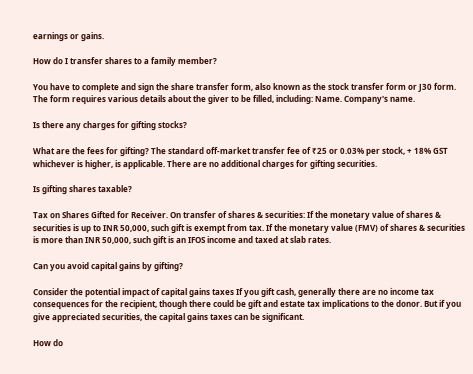earnings or gains.

How do I transfer shares to a family member?

You have to complete and sign the share transfer form, also known as the stock transfer form or J30 form. The form requires various details about the giver to be filled, including: Name. Company's name.

Is there any charges for gifting stocks?

What are the fees for gifting? The standard off-market transfer fee of ₹25 or 0.03% per stock, + 18% GST whichever is higher, is applicable. There are no additional charges for gifting securities.

Is gifting shares taxable?

Tax on Shares Gifted for Receiver. On transfer of shares & securities: If the monetary value of shares & securities is up to INR 50,000, such gift is exempt from tax. If the monetary value (FMV) of shares & securities is more than INR 50,000, such gift is an IFOS income and taxed at slab rates.

Can you avoid capital gains by gifting?

Consider the potential impact of capital gains taxes If you gift cash, generally there are no income tax consequences for the recipient, though there could be gift and estate tax implications to the donor. But if you give appreciated securities, the capital gains taxes can be significant.

How do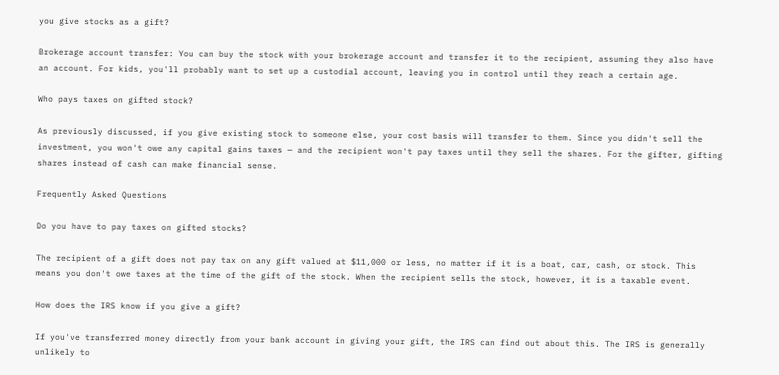you give stocks as a gift?

Brokerage account transfer: You can buy the stock with your brokerage account and transfer it to the recipient, assuming they also have an account. For kids, you'll probably want to set up a custodial account, leaving you in control until they reach a certain age.

Who pays taxes on gifted stock?

As previously discussed, if you give existing stock to someone else, your cost basis will transfer to them. Since you didn't sell the investment, you won't owe any capital gains taxes — and the recipient won't pay taxes until they sell the shares. For the gifter, gifting shares instead of cash can make financial sense.

Frequently Asked Questions

Do you have to pay taxes on gifted stocks?

The recipient of a gift does not pay tax on any gift valued at $11,000 or less, no matter if it is a boat, car, cash, or stock. This means you don't owe taxes at the time of the gift of the stock. When the recipient sells the stock, however, it is a taxable event.

How does the IRS know if you give a gift?

If you've transferred money directly from your bank account in giving your gift, the IRS can find out about this. The IRS is generally unlikely to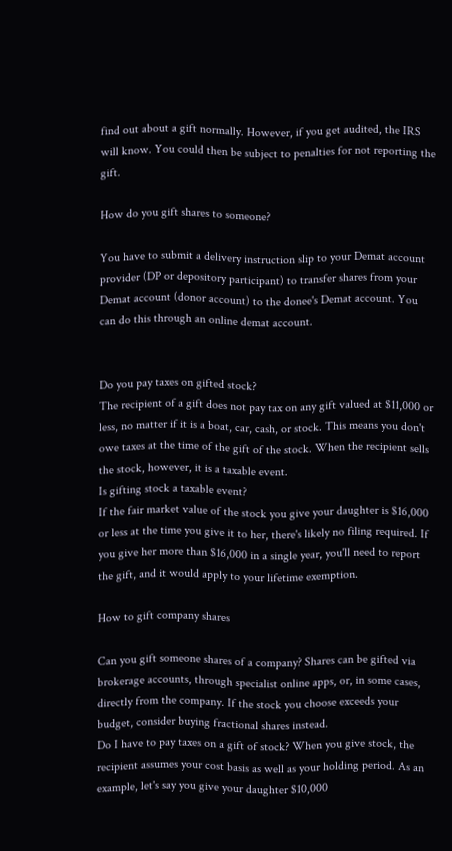find out about a gift normally. However, if you get audited, the IRS will know. You could then be subject to penalties for not reporting the gift.

How do you gift shares to someone?

You have to submit a delivery instruction slip to your Demat account provider (DP or depository participant) to transfer shares from your Demat account (donor account) to the donee's Demat account. You can do this through an online demat account.


Do you pay taxes on gifted stock?
The recipient of a gift does not pay tax on any gift valued at $11,000 or less, no matter if it is a boat, car, cash, or stock. This means you don't owe taxes at the time of the gift of the stock. When the recipient sells the stock, however, it is a taxable event.
Is gifting stock a taxable event?
If the fair market value of the stock you give your daughter is $16,000 or less at the time you give it to her, there's likely no filing required. If you give her more than $16,000 in a single year, you'll need to report the gift, and it would apply to your lifetime exemption.

How to gift company shares

Can you gift someone shares of a company? Shares can be gifted via brokerage accounts, through specialist online apps, or, in some cases, directly from the company. If the stock you choose exceeds your budget, consider buying fractional shares instead.
Do I have to pay taxes on a gift of stock? When you give stock, the recipient assumes your cost basis as well as your holding period. As an example, let's say you give your daughter $10,000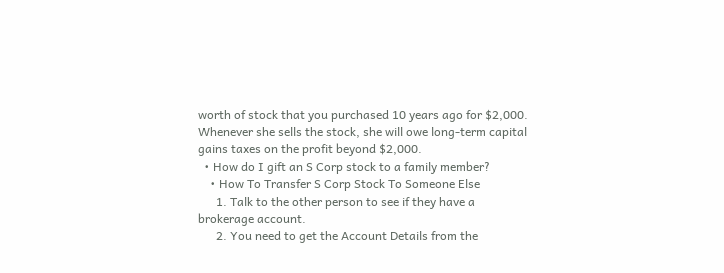worth of stock that you purchased 10 years ago for $2,000. Whenever she sells the stock, she will owe long-term capital gains taxes on the profit beyond $2,000.
  • How do I gift an S Corp stock to a family member?
    • How To Transfer S Corp Stock To Someone Else
      1. Talk to the other person to see if they have a brokerage account.
      2. You need to get the Account Details from the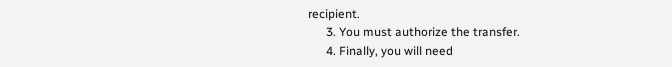recipient.
      3. You must authorize the transfer.
      4. Finally, you will need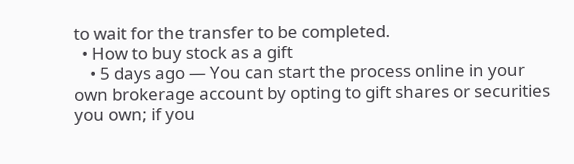to wait for the transfer to be completed.
  • How to buy stock as a gift
    • 5 days ago — You can start the process online in your own brokerage account by opting to gift shares or securities you own; if you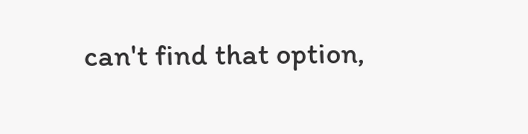can't find that option,